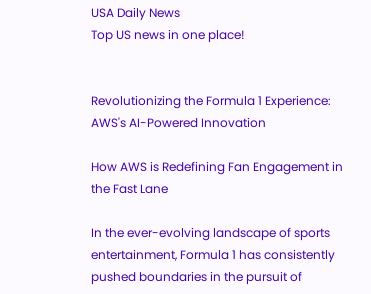USA Daily News
Top US news in one place!


Revolutionizing the Formula 1 Experience: AWS's AI-Powered Innovation

How AWS is Redefining Fan Engagement in the Fast Lane

In the ever-evolving landscape of sports entertainment, Formula 1 has consistently pushed boundaries in the pursuit of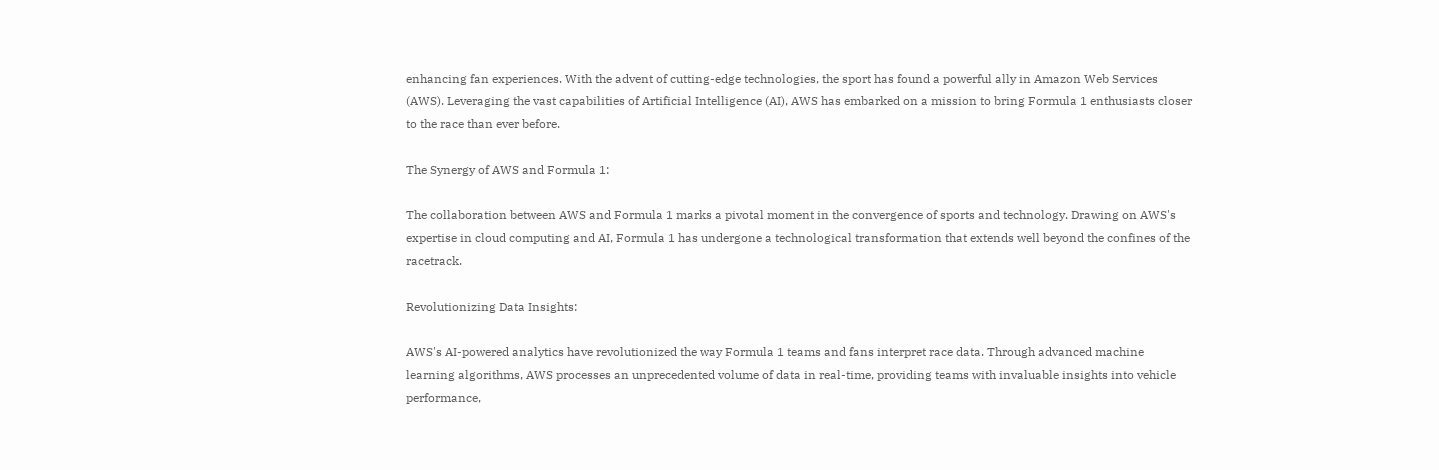enhancing fan experiences. With the advent of cutting-edge technologies, the sport has found a powerful ally in Amazon Web Services (AWS). Leveraging the vast capabilities of Artificial Intelligence (AI), AWS has embarked on a mission to bring Formula 1 enthusiasts closer to the race than ever before.

The Synergy of AWS and Formula 1:

The collaboration between AWS and Formula 1 marks a pivotal moment in the convergence of sports and technology. Drawing on AWS's expertise in cloud computing and AI, Formula 1 has undergone a technological transformation that extends well beyond the confines of the racetrack.

Revolutionizing Data Insights:

AWS's AI-powered analytics have revolutionized the way Formula 1 teams and fans interpret race data. Through advanced machine learning algorithms, AWS processes an unprecedented volume of data in real-time, providing teams with invaluable insights into vehicle performance,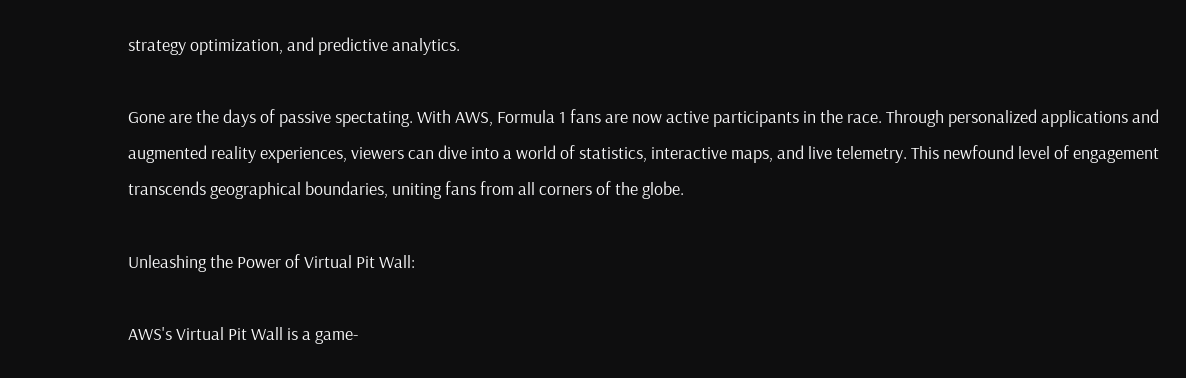strategy optimization, and predictive analytics.

Gone are the days of passive spectating. With AWS, Formula 1 fans are now active participants in the race. Through personalized applications and augmented reality experiences, viewers can dive into a world of statistics, interactive maps, and live telemetry. This newfound level of engagement transcends geographical boundaries, uniting fans from all corners of the globe.

Unleashing the Power of Virtual Pit Wall:

AWS's Virtual Pit Wall is a game-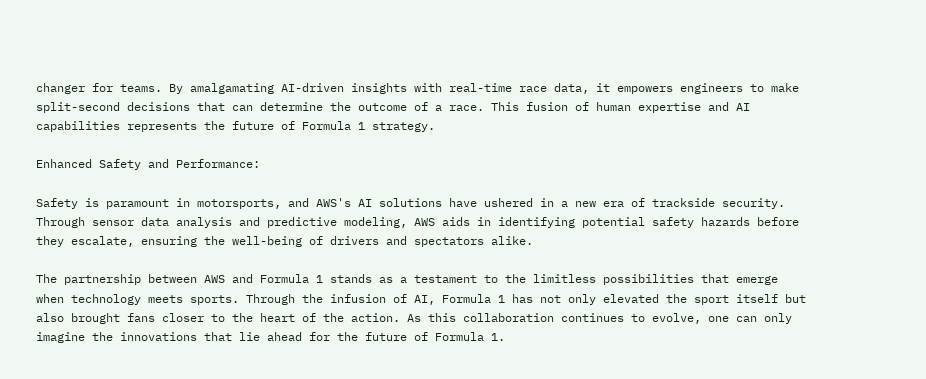changer for teams. By amalgamating AI-driven insights with real-time race data, it empowers engineers to make split-second decisions that can determine the outcome of a race. This fusion of human expertise and AI capabilities represents the future of Formula 1 strategy.

Enhanced Safety and Performance:

Safety is paramount in motorsports, and AWS's AI solutions have ushered in a new era of trackside security. Through sensor data analysis and predictive modeling, AWS aids in identifying potential safety hazards before they escalate, ensuring the well-being of drivers and spectators alike.

The partnership between AWS and Formula 1 stands as a testament to the limitless possibilities that emerge when technology meets sports. Through the infusion of AI, Formula 1 has not only elevated the sport itself but also brought fans closer to the heart of the action. As this collaboration continues to evolve, one can only imagine the innovations that lie ahead for the future of Formula 1.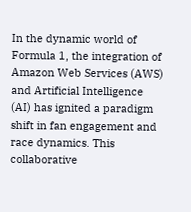In the dynamic world of Formula 1, the integration of Amazon Web Services (AWS) and Artificial Intelligence (AI) has ignited a paradigm shift in fan engagement and race dynamics. This collaborative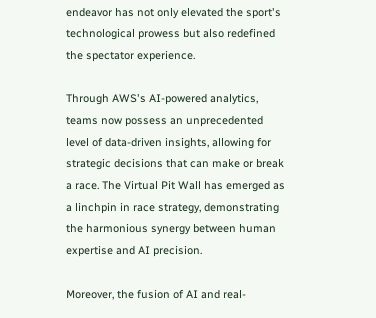endeavor has not only elevated the sport's technological prowess but also redefined the spectator experience.

Through AWS's AI-powered analytics, teams now possess an unprecedented level of data-driven insights, allowing for strategic decisions that can make or break a race. The Virtual Pit Wall has emerged as a linchpin in race strategy, demonstrating the harmonious synergy between human expertise and AI precision.

Moreover, the fusion of AI and real-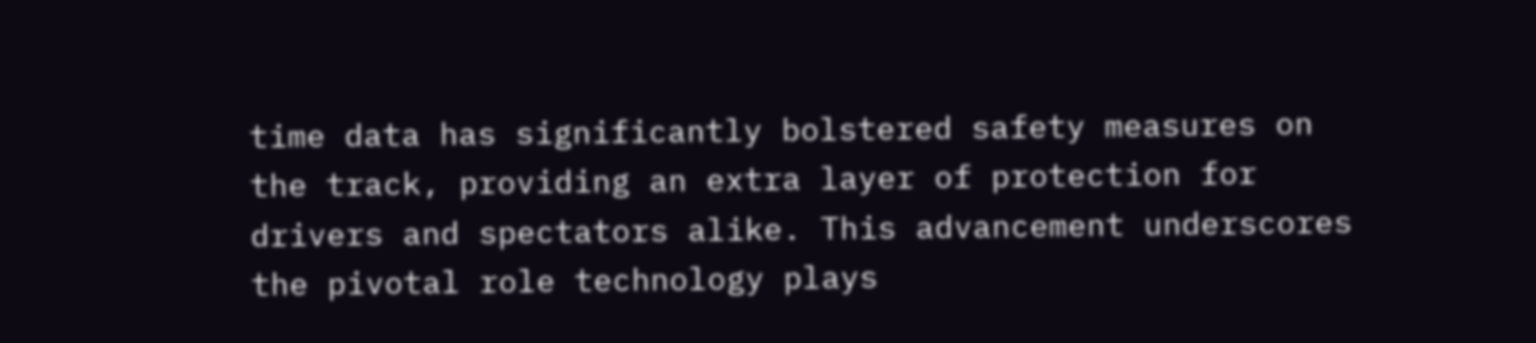time data has significantly bolstered safety measures on the track, providing an extra layer of protection for drivers and spectators alike. This advancement underscores the pivotal role technology plays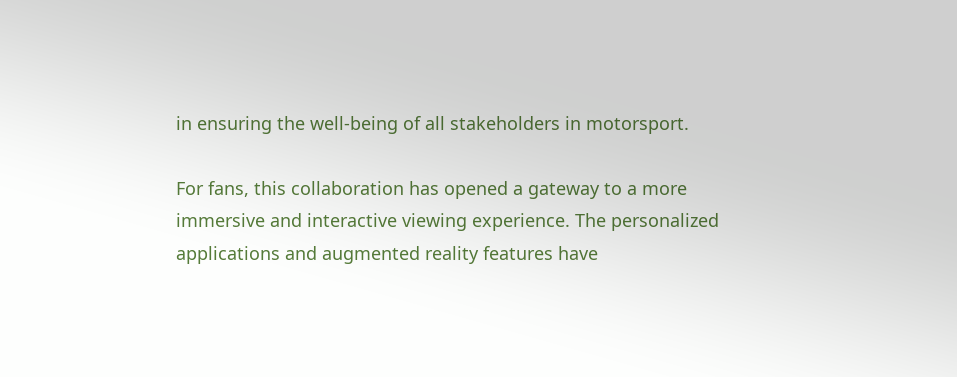in ensuring the well-being of all stakeholders in motorsport.

For fans, this collaboration has opened a gateway to a more immersive and interactive viewing experience. The personalized applications and augmented reality features have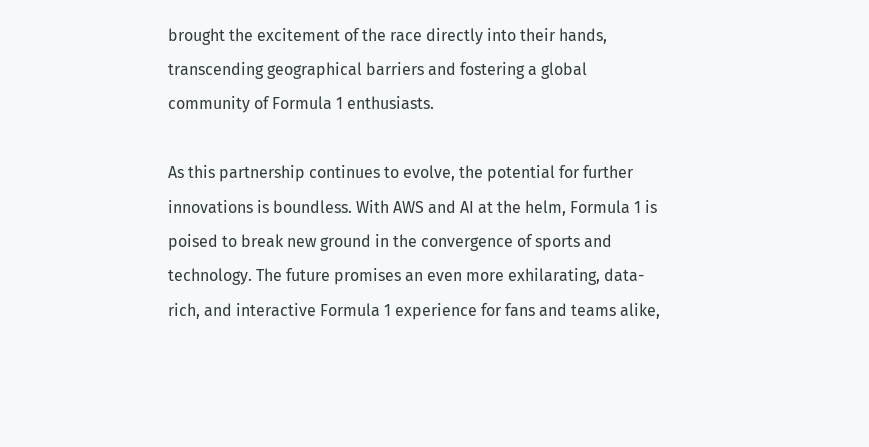brought the excitement of the race directly into their hands, transcending geographical barriers and fostering a global community of Formula 1 enthusiasts.

As this partnership continues to evolve, the potential for further innovations is boundless. With AWS and AI at the helm, Formula 1 is poised to break new ground in the convergence of sports and technology. The future promises an even more exhilarating, data-rich, and interactive Formula 1 experience for fans and teams alike,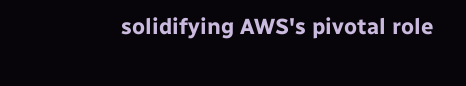solidifying AWS's pivotal role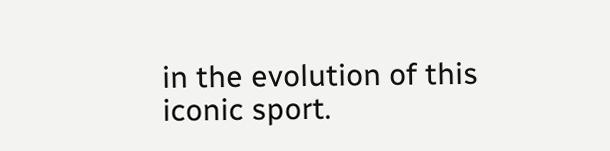in the evolution of this iconic sport.